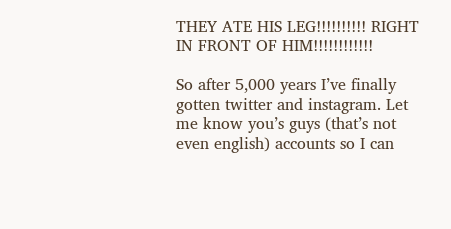THEY ATE HIS LEG!!!!!!!!!! RIGHT IN FRONT OF HIM!!!!!!!!!!!!

So after 5,000 years I’ve finally gotten twitter and instagram. Let me know you’s guys (that’s not even english) accounts so I can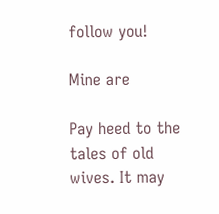follow you!

Mine are

Pay heed to the tales of old wives. It may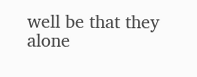well be that they alone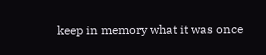keep in memory what it was once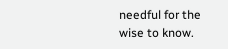needful for the wise to know.